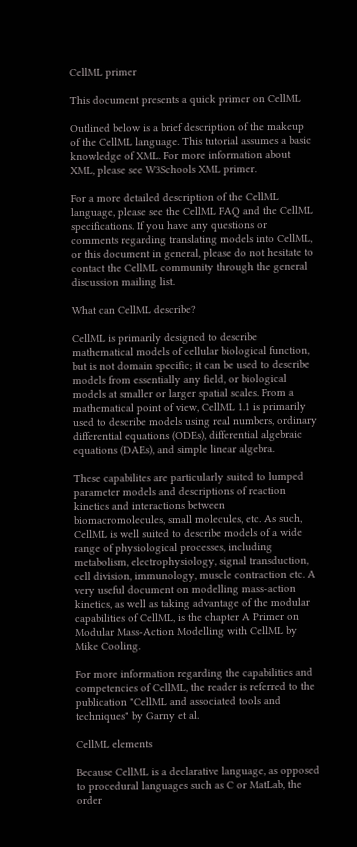CellML primer

This document presents a quick primer on CellML

Outlined below is a brief description of the makeup of the CellML language. This tutorial assumes a basic knowledge of XML. For more information about XML, please see W3Schools XML primer.

For a more detailed description of the CellML language, please see the CellML FAQ and the CellML specifications. If you have any questions or comments regarding translating models into CellML, or this document in general, please do not hesitate to contact the CellML community through the general discussion mailing list.

What can CellML describe?

CellML is primarily designed to describe mathematical models of cellular biological function, but is not domain specific; it can be used to describe models from essentially any field, or biological models at smaller or larger spatial scales. From a mathematical point of view, CellML 1.1 is primarily used to describe models using real numbers, ordinary differential equations (ODEs), differential algebraic equations (DAEs), and simple linear algebra.

These capabilites are particularly suited to lumped parameter models and descriptions of reaction kinetics and interactions between biomacromolecules, small molecules, etc. As such, CellML is well suited to describe models of a wide range of physiological processes, including metabolism, electrophysiology, signal transduction, cell division, immunology, muscle contraction etc. A very useful document on modelling mass-action kinetics, as well as taking advantage of the modular capabilities of CellML, is the chapter A Primer on Modular Mass-Action Modelling with CellML by Mike Cooling.

For more information regarding the capabilities and competencies of CellML, the reader is referred to the publication "CellML and associated tools and techniques" by Garny et al.

CellML elements

Because CellML is a declarative language, as opposed to procedural languages such as C or MatLab, the order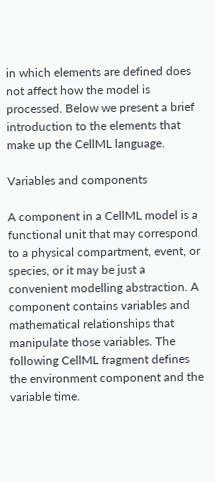in which elements are defined does not affect how the model is processed. Below we present a brief introduction to the elements that make up the CellML language.

Variables and components

A component in a CellML model is a functional unit that may correspond to a physical compartment, event, or species, or it may be just a convenient modelling abstraction. A component contains variables and mathematical relationships that manipulate those variables. The following CellML fragment defines the environment component and the variable time.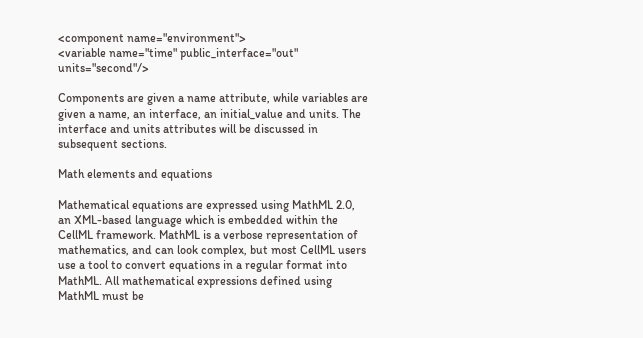<component name="environment">
<variable name="time" public_interface="out" units="second"/>

Components are given a name attribute, while variables are given a name, an interface, an initial_value and units. The interface and units attributes will be discussed in subsequent sections.

Math elements and equations

Mathematical equations are expressed using MathML 2.0, an XML-based language which is embedded within the CellML framework. MathML is a verbose representation of mathematics, and can look complex, but most CellML users use a tool to convert equations in a regular format into MathML. All mathematical expressions defined using MathML must be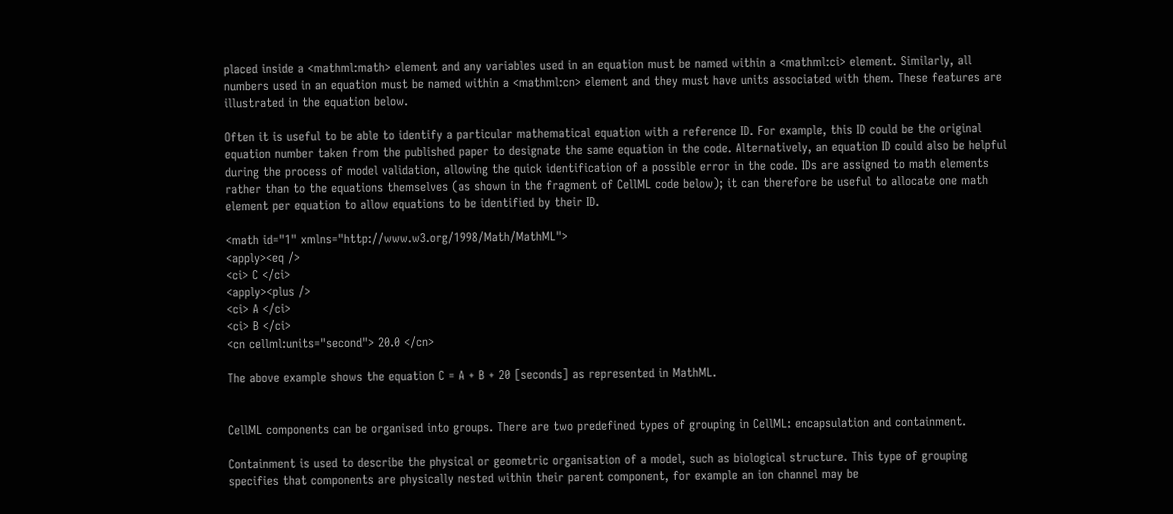placed inside a <mathml:math> element and any variables used in an equation must be named within a <mathml:ci> element. Similarly, all numbers used in an equation must be named within a <mathml:cn> element and they must have units associated with them. These features are illustrated in the equation below.

Often it is useful to be able to identify a particular mathematical equation with a reference ID. For example, this ID could be the original equation number taken from the published paper to designate the same equation in the code. Alternatively, an equation ID could also be helpful during the process of model validation, allowing the quick identification of a possible error in the code. IDs are assigned to math elements rather than to the equations themselves (as shown in the fragment of CellML code below); it can therefore be useful to allocate one math element per equation to allow equations to be identified by their ID.

<math id="1" xmlns="http://www.w3.org/1998/Math/MathML">
<apply><eq />
<ci> C </ci>
<apply><plus />
<ci> A </ci>
<ci> B </ci>
<cn cellml:units="second"> 20.0 </cn>

The above example shows the equation C = A + B + 20 [seconds] as represented in MathML.


CellML components can be organised into groups. There are two predefined types of grouping in CellML: encapsulation and containment.

Containment is used to describe the physical or geometric organisation of a model, such as biological structure. This type of grouping specifies that components are physically nested within their parent component, for example an ion channel may be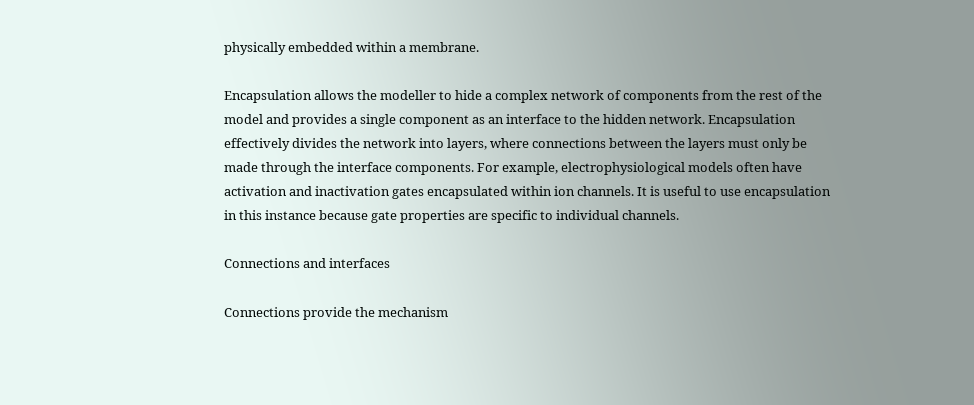physically embedded within a membrane.

Encapsulation allows the modeller to hide a complex network of components from the rest of the model and provides a single component as an interface to the hidden network. Encapsulation effectively divides the network into layers, where connections between the layers must only be made through the interface components. For example, electrophysiological models often have activation and inactivation gates encapsulated within ion channels. It is useful to use encapsulation in this instance because gate properties are specific to individual channels.

Connections and interfaces

Connections provide the mechanism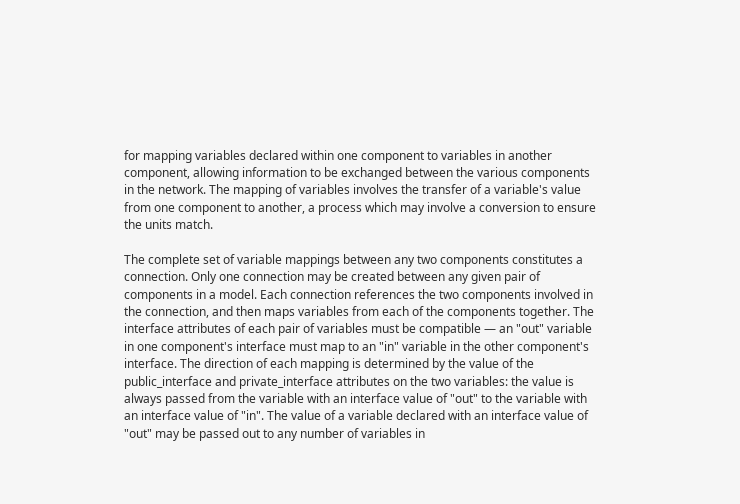for mapping variables declared within one component to variables in another component, allowing information to be exchanged between the various components in the network. The mapping of variables involves the transfer of a variable's value from one component to another, a process which may involve a conversion to ensure the units match.

The complete set of variable mappings between any two components constitutes a connection. Only one connection may be created between any given pair of components in a model. Each connection references the two components involved in the connection, and then maps variables from each of the components together. The interface attributes of each pair of variables must be compatible — an "out" variable in one component's interface must map to an "in" variable in the other component's interface. The direction of each mapping is determined by the value of the public_interface and private_interface attributes on the two variables: the value is always passed from the variable with an interface value of "out" to the variable with an interface value of "in". The value of a variable declared with an interface value of "out" may be passed out to any number of variables in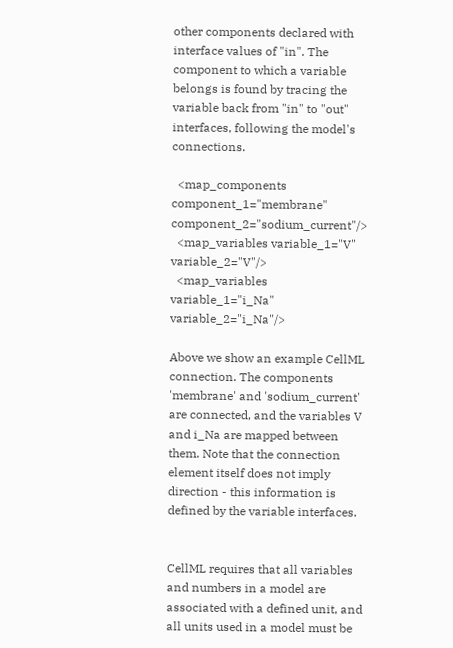other components declared with interface values of "in". The component to which a variable belongs is found by tracing the variable back from "in" to "out" interfaces, following the model's connections.

  <map_components component_1="membrane" component_2="sodium_current"/>
  <map_variables variable_1="V" variable_2="V"/>
  <map_variables variable_1="i_Na" variable_2="i_Na"/>

Above we show an example CellML connection. The components 'membrane' and 'sodium_current' are connected, and the variables V and i_Na are mapped between them. Note that the connection element itself does not imply direction - this information is defined by the variable interfaces.


CellML requires that all variables and numbers in a model are associated with a defined unit, and all units used in a model must be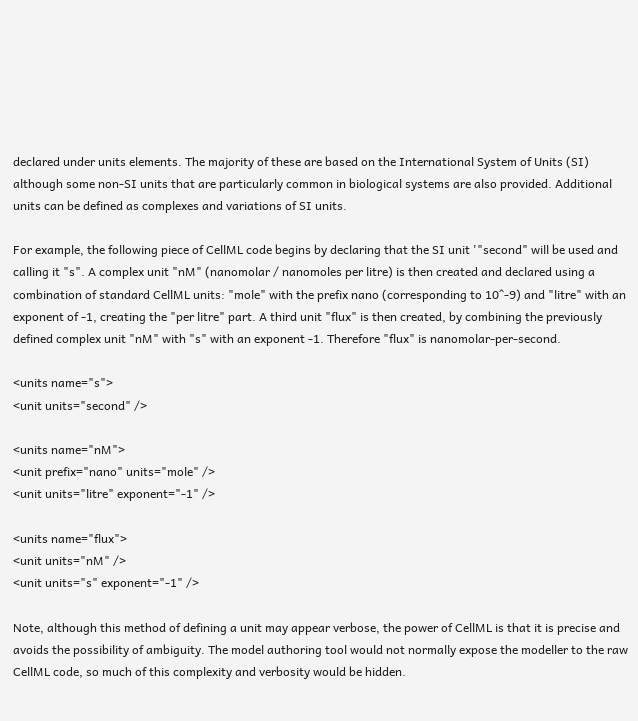declared under units elements. The majority of these are based on the International System of Units (SI) although some non-SI units that are particularly common in biological systems are also provided. Additional units can be defined as complexes and variations of SI units.

For example, the following piece of CellML code begins by declaring that the SI unit '"second" will be used and calling it "s". A complex unit "nM" (nanomolar / nanomoles per litre) is then created and declared using a combination of standard CellML units: "mole" with the prefix nano (corresponding to 10^-9) and "litre" with an exponent of -1, creating the "per litre" part. A third unit "flux" is then created, by combining the previously defined complex unit "nM" with "s" with an exponent -1. Therefore "flux" is nanomolar-per-second.

<units name="s">
<unit units="second" />

<units name="nM">
<unit prefix="nano" units="mole" />
<unit units="litre" exponent="-1" />

<units name="flux">
<unit units="nM" />
<unit units="s" exponent="-1" />

Note, although this method of defining a unit may appear verbose, the power of CellML is that it is precise and avoids the possibility of ambiguity. The model authoring tool would not normally expose the modeller to the raw CellML code, so much of this complexity and verbosity would be hidden.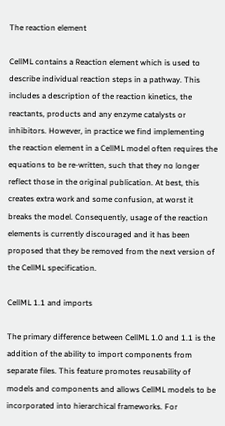The reaction element

CellML contains a Reaction element which is used to describe individual reaction steps in a pathway. This includes a description of the reaction kinetics, the reactants, products and any enzyme catalysts or inhibitors. However, in practice we find implementing the reaction element in a CellML model often requires the equations to be re-written, such that they no longer reflect those in the original publication. At best, this creates extra work and some confusion, at worst it breaks the model. Consequently, usage of the reaction elements is currently discouraged and it has been proposed that they be removed from the next version of the CellML specification.

CellML 1.1 and imports

The primary difference between CellML 1.0 and 1.1 is the addition of the ability to import components from separate files. This feature promotes reusability of models and components and allows CellML models to be incorporated into hierarchical frameworks. For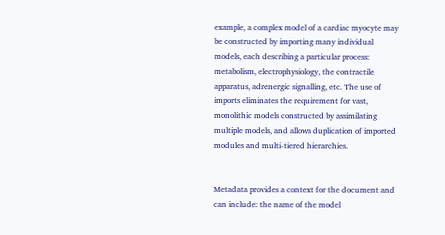example, a complex model of a cardiac myocyte may be constructed by importing many individual models, each describing a particular process: metabolism, electrophysiology, the contractile apparatus, adrenergic signalling, etc. The use of imports eliminates the requirement for vast, monolithic models constructed by assimilating multiple models, and allows duplication of imported modules and multi-tiered hierarchies.


Metadata provides a context for the document and can include: the name of the model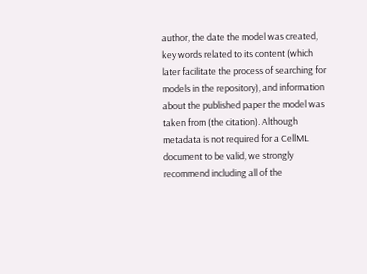author, the date the model was created, key words related to its content (which later facilitate the process of searching for models in the repository), and information about the published paper the model was taken from (the citation). Although metadata is not required for a CellML document to be valid, we strongly recommend including all of the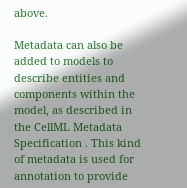above.

Metadata can also be added to models to describe entities and components within the model, as described in the CellML Metadata Specification . This kind of metadata is used for annotation to provide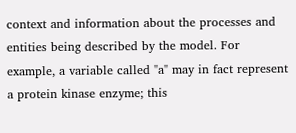context and information about the processes and entities being described by the model. For example, a variable called "a" may in fact represent a protein kinase enzyme; this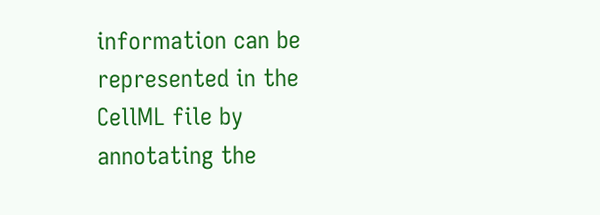information can be represented in the CellML file by annotating the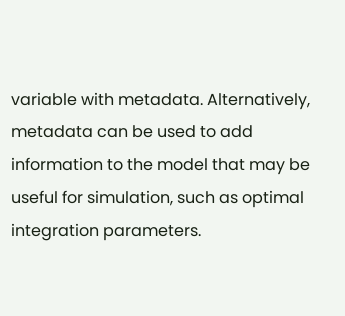variable with metadata. Alternatively, metadata can be used to add information to the model that may be useful for simulation, such as optimal integration parameters.